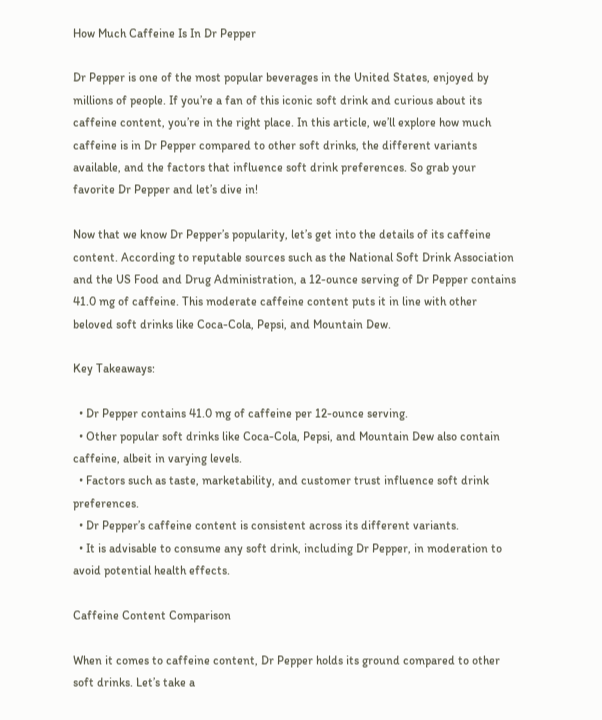How Much Caffeine Is In Dr Pepper

Dr Pepper is one of the most popular beverages in the United States, enjoyed by millions of people. If you’re a fan of this iconic soft drink and curious about its caffeine content, you’re in the right place. In this article, we’ll explore how much caffeine is in Dr Pepper compared to other soft drinks, the different variants available, and the factors that influence soft drink preferences. So grab your favorite Dr Pepper and let’s dive in!

Now that we know Dr Pepper’s popularity, let’s get into the details of its caffeine content. According to reputable sources such as the National Soft Drink Association and the US Food and Drug Administration, a 12-ounce serving of Dr Pepper contains 41.0 mg of caffeine. This moderate caffeine content puts it in line with other beloved soft drinks like Coca-Cola, Pepsi, and Mountain Dew.

Key Takeaways:

  • Dr Pepper contains 41.0 mg of caffeine per 12-ounce serving.
  • Other popular soft drinks like Coca-Cola, Pepsi, and Mountain Dew also contain caffeine, albeit in varying levels.
  • Factors such as taste, marketability, and customer trust influence soft drink preferences.
  • Dr Pepper’s caffeine content is consistent across its different variants.
  • It is advisable to consume any soft drink, including Dr Pepper, in moderation to avoid potential health effects.

Caffeine Content Comparison

When it comes to caffeine content, Dr Pepper holds its ground compared to other soft drinks. Let’s take a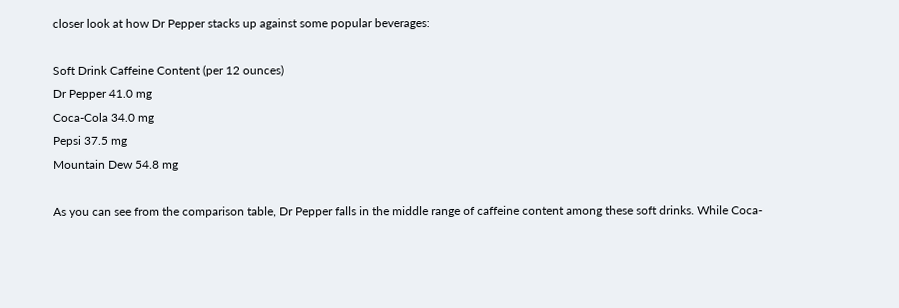closer look at how Dr Pepper stacks up against some popular beverages:

Soft Drink Caffeine Content (per 12 ounces)
Dr Pepper 41.0 mg
Coca-Cola 34.0 mg
Pepsi 37.5 mg
Mountain Dew 54.8 mg

As you can see from the comparison table, Dr Pepper falls in the middle range of caffeine content among these soft drinks. While Coca-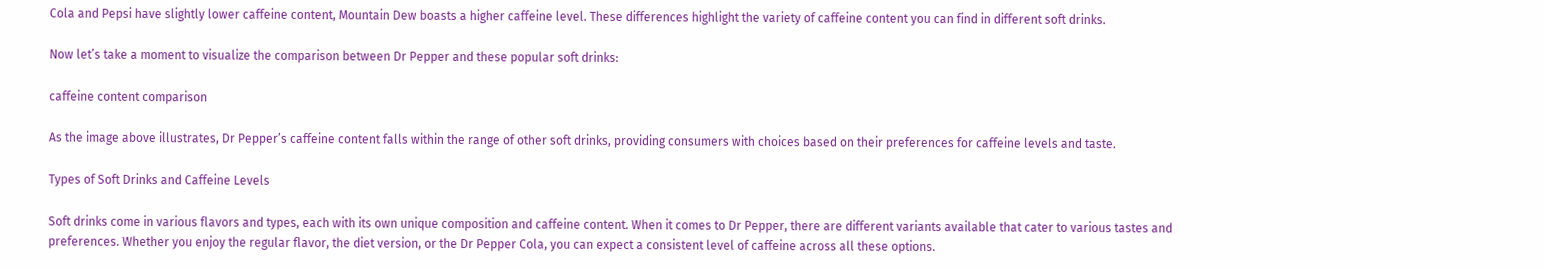Cola and Pepsi have slightly lower caffeine content, Mountain Dew boasts a higher caffeine level. These differences highlight the variety of caffeine content you can find in different soft drinks.

Now let’s take a moment to visualize the comparison between Dr Pepper and these popular soft drinks:

caffeine content comparison

As the image above illustrates, Dr Pepper’s caffeine content falls within the range of other soft drinks, providing consumers with choices based on their preferences for caffeine levels and taste.

Types of Soft Drinks and Caffeine Levels

Soft drinks come in various flavors and types, each with its own unique composition and caffeine content. When it comes to Dr Pepper, there are different variants available that cater to various tastes and preferences. Whether you enjoy the regular flavor, the diet version, or the Dr Pepper Cola, you can expect a consistent level of caffeine across all these options.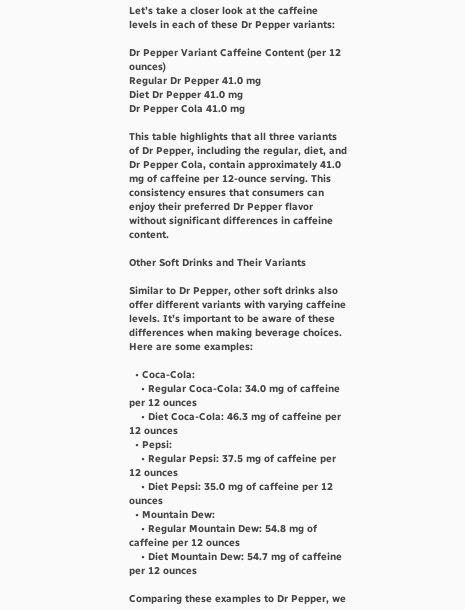Let’s take a closer look at the caffeine levels in each of these Dr Pepper variants:

Dr Pepper Variant Caffeine Content (per 12 ounces)
Regular Dr Pepper 41.0 mg
Diet Dr Pepper 41.0 mg
Dr Pepper Cola 41.0 mg

This table highlights that all three variants of Dr Pepper, including the regular, diet, and Dr Pepper Cola, contain approximately 41.0 mg of caffeine per 12-ounce serving. This consistency ensures that consumers can enjoy their preferred Dr Pepper flavor without significant differences in caffeine content.

Other Soft Drinks and Their Variants

Similar to Dr Pepper, other soft drinks also offer different variants with varying caffeine levels. It’s important to be aware of these differences when making beverage choices. Here are some examples:

  • Coca-Cola:
    • Regular Coca-Cola: 34.0 mg of caffeine per 12 ounces
    • Diet Coca-Cola: 46.3 mg of caffeine per 12 ounces
  • Pepsi:
    • Regular Pepsi: 37.5 mg of caffeine per 12 ounces
    • Diet Pepsi: 35.0 mg of caffeine per 12 ounces
  • Mountain Dew:
    • Regular Mountain Dew: 54.8 mg of caffeine per 12 ounces
    • Diet Mountain Dew: 54.7 mg of caffeine per 12 ounces

Comparing these examples to Dr Pepper, we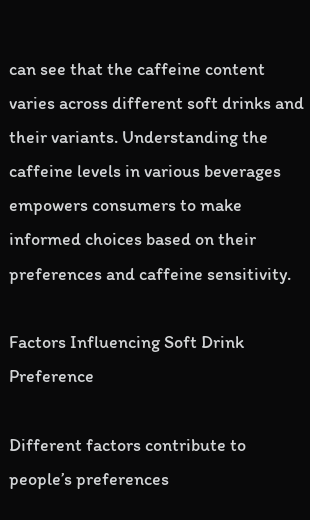can see that the caffeine content varies across different soft drinks and their variants. Understanding the caffeine levels in various beverages empowers consumers to make informed choices based on their preferences and caffeine sensitivity.

Factors Influencing Soft Drink Preference

Different factors contribute to people’s preferences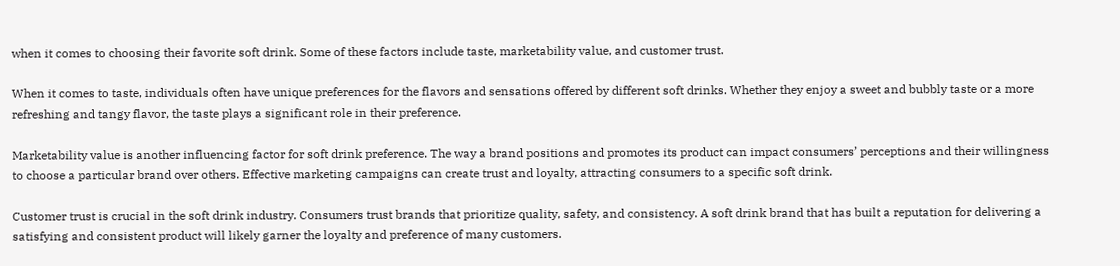when it comes to choosing their favorite soft drink. Some of these factors include taste, marketability value, and customer trust.

When it comes to taste, individuals often have unique preferences for the flavors and sensations offered by different soft drinks. Whether they enjoy a sweet and bubbly taste or a more refreshing and tangy flavor, the taste plays a significant role in their preference.

Marketability value is another influencing factor for soft drink preference. The way a brand positions and promotes its product can impact consumers’ perceptions and their willingness to choose a particular brand over others. Effective marketing campaigns can create trust and loyalty, attracting consumers to a specific soft drink.

Customer trust is crucial in the soft drink industry. Consumers trust brands that prioritize quality, safety, and consistency. A soft drink brand that has built a reputation for delivering a satisfying and consistent product will likely garner the loyalty and preference of many customers.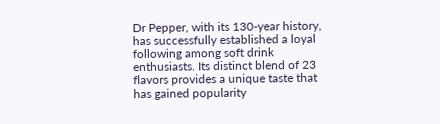Dr Pepper, with its 130-year history, has successfully established a loyal following among soft drink enthusiasts. Its distinct blend of 23 flavors provides a unique taste that has gained popularity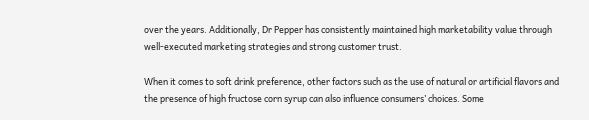over the years. Additionally, Dr Pepper has consistently maintained high marketability value through well-executed marketing strategies and strong customer trust.

When it comes to soft drink preference, other factors such as the use of natural or artificial flavors and the presence of high fructose corn syrup can also influence consumers’ choices. Some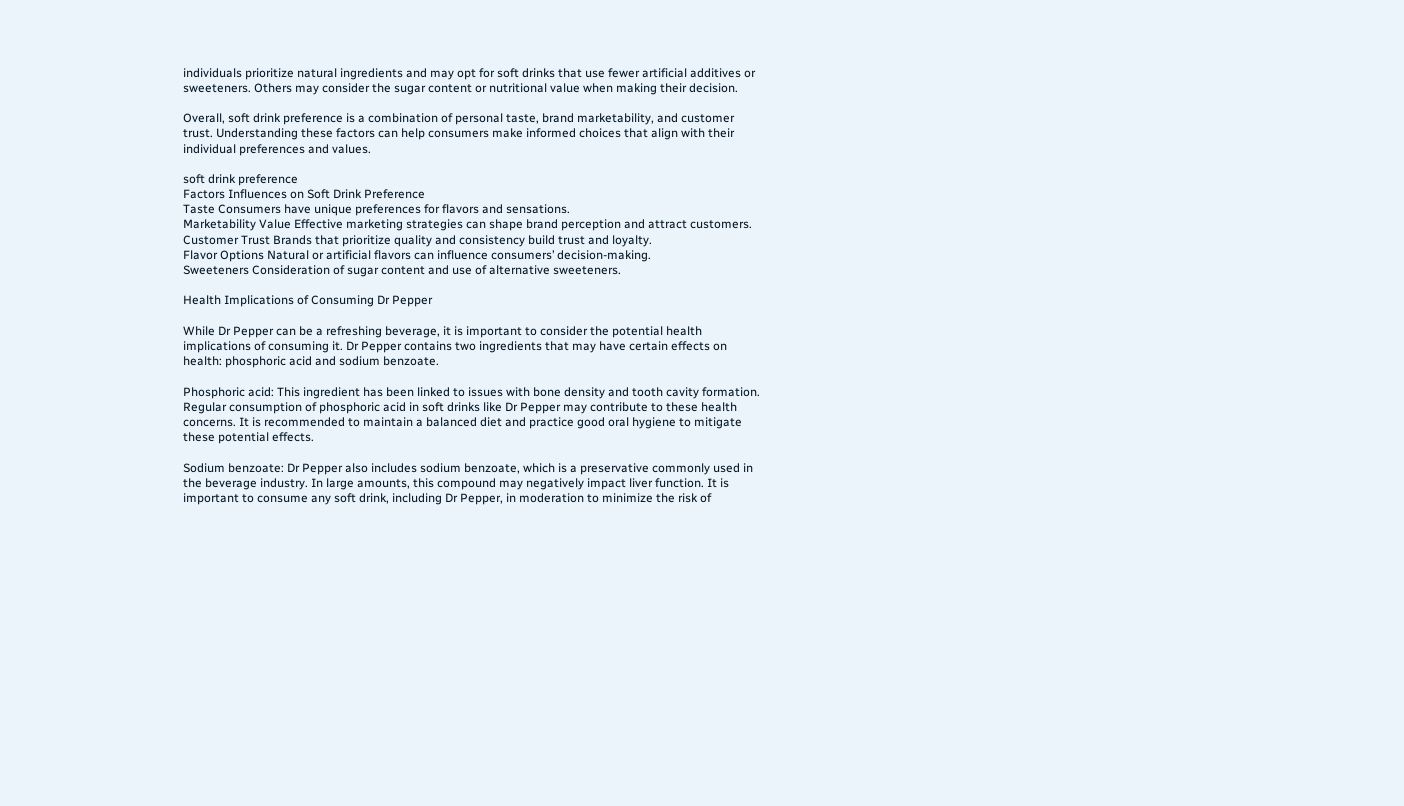individuals prioritize natural ingredients and may opt for soft drinks that use fewer artificial additives or sweeteners. Others may consider the sugar content or nutritional value when making their decision.

Overall, soft drink preference is a combination of personal taste, brand marketability, and customer trust. Understanding these factors can help consumers make informed choices that align with their individual preferences and values.

soft drink preference
Factors Influences on Soft Drink Preference
Taste Consumers have unique preferences for flavors and sensations.
Marketability Value Effective marketing strategies can shape brand perception and attract customers.
Customer Trust Brands that prioritize quality and consistency build trust and loyalty.
Flavor Options Natural or artificial flavors can influence consumers’ decision-making.
Sweeteners Consideration of sugar content and use of alternative sweeteners.

Health Implications of Consuming Dr Pepper

While Dr Pepper can be a refreshing beverage, it is important to consider the potential health implications of consuming it. Dr Pepper contains two ingredients that may have certain effects on health: phosphoric acid and sodium benzoate.

Phosphoric acid: This ingredient has been linked to issues with bone density and tooth cavity formation. Regular consumption of phosphoric acid in soft drinks like Dr Pepper may contribute to these health concerns. It is recommended to maintain a balanced diet and practice good oral hygiene to mitigate these potential effects.

Sodium benzoate: Dr Pepper also includes sodium benzoate, which is a preservative commonly used in the beverage industry. In large amounts, this compound may negatively impact liver function. It is important to consume any soft drink, including Dr Pepper, in moderation to minimize the risk of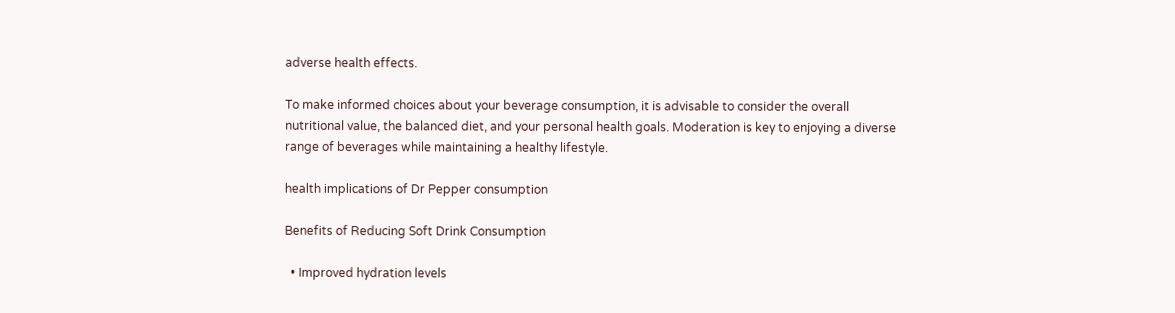adverse health effects.

To make informed choices about your beverage consumption, it is advisable to consider the overall nutritional value, the balanced diet, and your personal health goals. Moderation is key to enjoying a diverse range of beverages while maintaining a healthy lifestyle.

health implications of Dr Pepper consumption

Benefits of Reducing Soft Drink Consumption

  • Improved hydration levels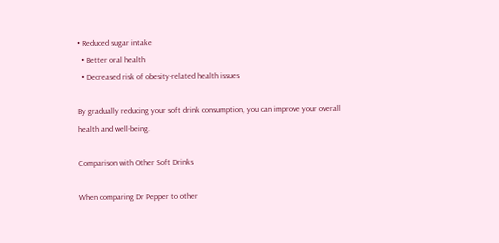• Reduced sugar intake
  • Better oral health
  • Decreased risk of obesity-related health issues

By gradually reducing your soft drink consumption, you can improve your overall health and well-being.

Comparison with Other Soft Drinks

When comparing Dr Pepper to other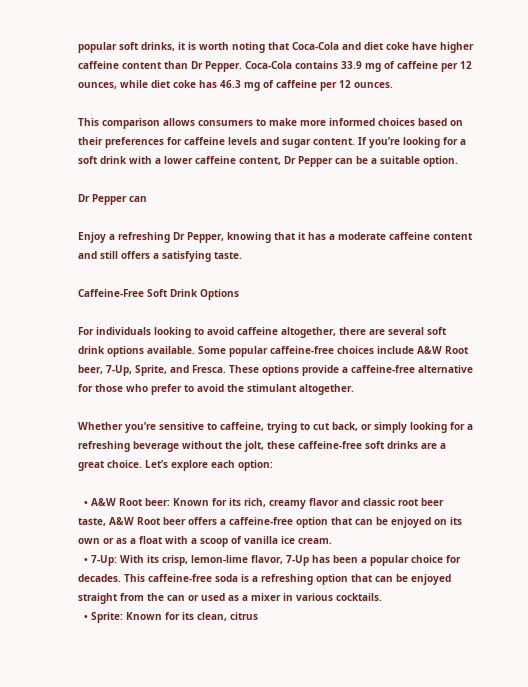popular soft drinks, it is worth noting that Coca-Cola and diet coke have higher caffeine content than Dr Pepper. Coca-Cola contains 33.9 mg of caffeine per 12 ounces, while diet coke has 46.3 mg of caffeine per 12 ounces.

This comparison allows consumers to make more informed choices based on their preferences for caffeine levels and sugar content. If you’re looking for a soft drink with a lower caffeine content, Dr Pepper can be a suitable option.

Dr Pepper can

Enjoy a refreshing Dr Pepper, knowing that it has a moderate caffeine content and still offers a satisfying taste.

Caffeine-Free Soft Drink Options

For individuals looking to avoid caffeine altogether, there are several soft drink options available. Some popular caffeine-free choices include A&W Root beer, 7-Up, Sprite, and Fresca. These options provide a caffeine-free alternative for those who prefer to avoid the stimulant altogether.

Whether you’re sensitive to caffeine, trying to cut back, or simply looking for a refreshing beverage without the jolt, these caffeine-free soft drinks are a great choice. Let’s explore each option:

  • A&W Root beer: Known for its rich, creamy flavor and classic root beer taste, A&W Root beer offers a caffeine-free option that can be enjoyed on its own or as a float with a scoop of vanilla ice cream.
  • 7-Up: With its crisp, lemon-lime flavor, 7-Up has been a popular choice for decades. This caffeine-free soda is a refreshing option that can be enjoyed straight from the can or used as a mixer in various cocktails.
  • Sprite: Known for its clean, citrus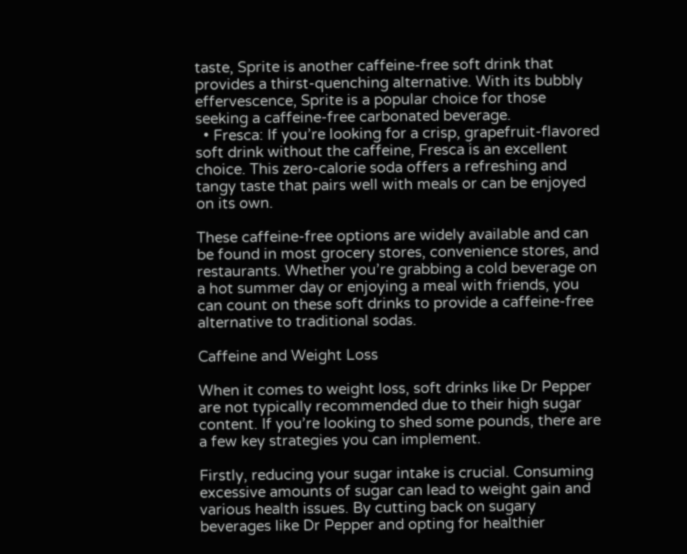taste, Sprite is another caffeine-free soft drink that provides a thirst-quenching alternative. With its bubbly effervescence, Sprite is a popular choice for those seeking a caffeine-free carbonated beverage.
  • Fresca: If you’re looking for a crisp, grapefruit-flavored soft drink without the caffeine, Fresca is an excellent choice. This zero-calorie soda offers a refreshing and tangy taste that pairs well with meals or can be enjoyed on its own.

These caffeine-free options are widely available and can be found in most grocery stores, convenience stores, and restaurants. Whether you’re grabbing a cold beverage on a hot summer day or enjoying a meal with friends, you can count on these soft drinks to provide a caffeine-free alternative to traditional sodas.

Caffeine and Weight Loss

When it comes to weight loss, soft drinks like Dr Pepper are not typically recommended due to their high sugar content. If you’re looking to shed some pounds, there are a few key strategies you can implement.

Firstly, reducing your sugar intake is crucial. Consuming excessive amounts of sugar can lead to weight gain and various health issues. By cutting back on sugary beverages like Dr Pepper and opting for healthier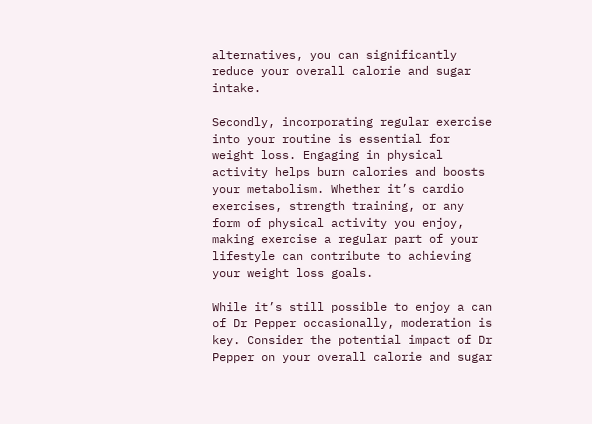alternatives, you can significantly reduce your overall calorie and sugar intake.

Secondly, incorporating regular exercise into your routine is essential for weight loss. Engaging in physical activity helps burn calories and boosts your metabolism. Whether it’s cardio exercises, strength training, or any form of physical activity you enjoy, making exercise a regular part of your lifestyle can contribute to achieving your weight loss goals.

While it’s still possible to enjoy a can of Dr Pepper occasionally, moderation is key. Consider the potential impact of Dr Pepper on your overall calorie and sugar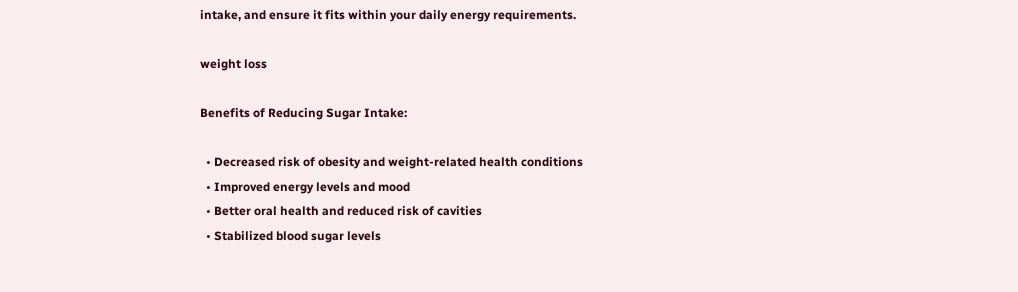intake, and ensure it fits within your daily energy requirements.

weight loss

Benefits of Reducing Sugar Intake:

  • Decreased risk of obesity and weight-related health conditions
  • Improved energy levels and mood
  • Better oral health and reduced risk of cavities
  • Stabilized blood sugar levels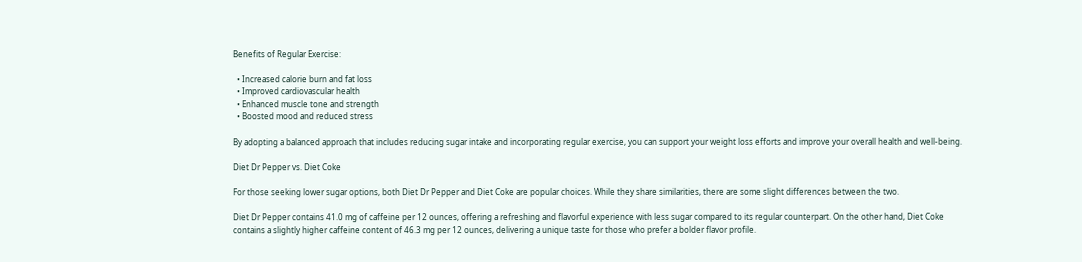Benefits of Regular Exercise:

  • Increased calorie burn and fat loss
  • Improved cardiovascular health
  • Enhanced muscle tone and strength
  • Boosted mood and reduced stress

By adopting a balanced approach that includes reducing sugar intake and incorporating regular exercise, you can support your weight loss efforts and improve your overall health and well-being.

Diet Dr Pepper vs. Diet Coke

For those seeking lower sugar options, both Diet Dr Pepper and Diet Coke are popular choices. While they share similarities, there are some slight differences between the two.

Diet Dr Pepper contains 41.0 mg of caffeine per 12 ounces, offering a refreshing and flavorful experience with less sugar compared to its regular counterpart. On the other hand, Diet Coke contains a slightly higher caffeine content of 46.3 mg per 12 ounces, delivering a unique taste for those who prefer a bolder flavor profile.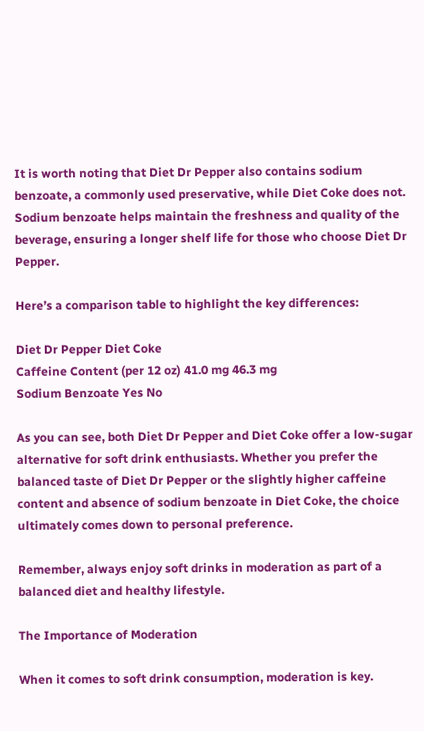It is worth noting that Diet Dr Pepper also contains sodium benzoate, a commonly used preservative, while Diet Coke does not. Sodium benzoate helps maintain the freshness and quality of the beverage, ensuring a longer shelf life for those who choose Diet Dr Pepper.

Here’s a comparison table to highlight the key differences:

Diet Dr Pepper Diet Coke
Caffeine Content (per 12 oz) 41.0 mg 46.3 mg
Sodium Benzoate Yes No

As you can see, both Diet Dr Pepper and Diet Coke offer a low-sugar alternative for soft drink enthusiasts. Whether you prefer the balanced taste of Diet Dr Pepper or the slightly higher caffeine content and absence of sodium benzoate in Diet Coke, the choice ultimately comes down to personal preference.

Remember, always enjoy soft drinks in moderation as part of a balanced diet and healthy lifestyle.

The Importance of Moderation

When it comes to soft drink consumption, moderation is key.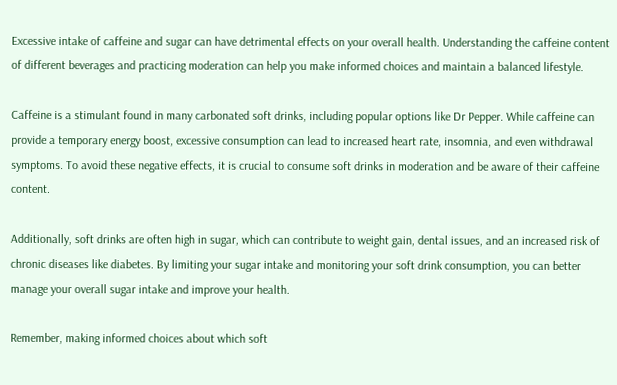Excessive intake of caffeine and sugar can have detrimental effects on your overall health. Understanding the caffeine content of different beverages and practicing moderation can help you make informed choices and maintain a balanced lifestyle.

Caffeine is a stimulant found in many carbonated soft drinks, including popular options like Dr Pepper. While caffeine can provide a temporary energy boost, excessive consumption can lead to increased heart rate, insomnia, and even withdrawal symptoms. To avoid these negative effects, it is crucial to consume soft drinks in moderation and be aware of their caffeine content.

Additionally, soft drinks are often high in sugar, which can contribute to weight gain, dental issues, and an increased risk of chronic diseases like diabetes. By limiting your sugar intake and monitoring your soft drink consumption, you can better manage your overall sugar intake and improve your health.

Remember, making informed choices about which soft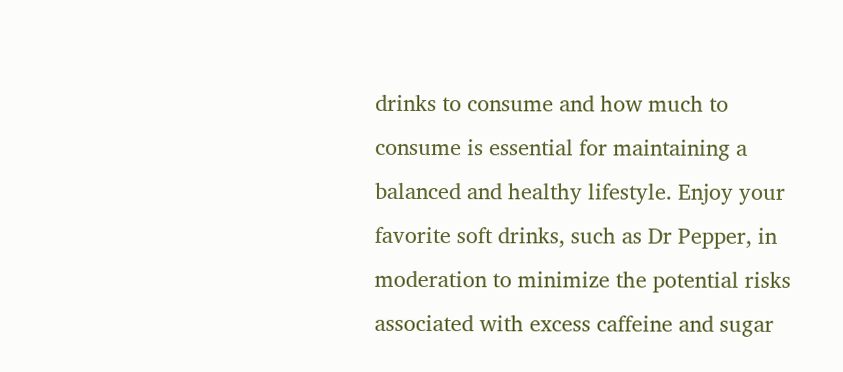drinks to consume and how much to consume is essential for maintaining a balanced and healthy lifestyle. Enjoy your favorite soft drinks, such as Dr Pepper, in moderation to minimize the potential risks associated with excess caffeine and sugar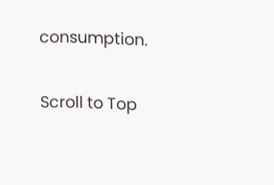consumption.

Scroll to Top